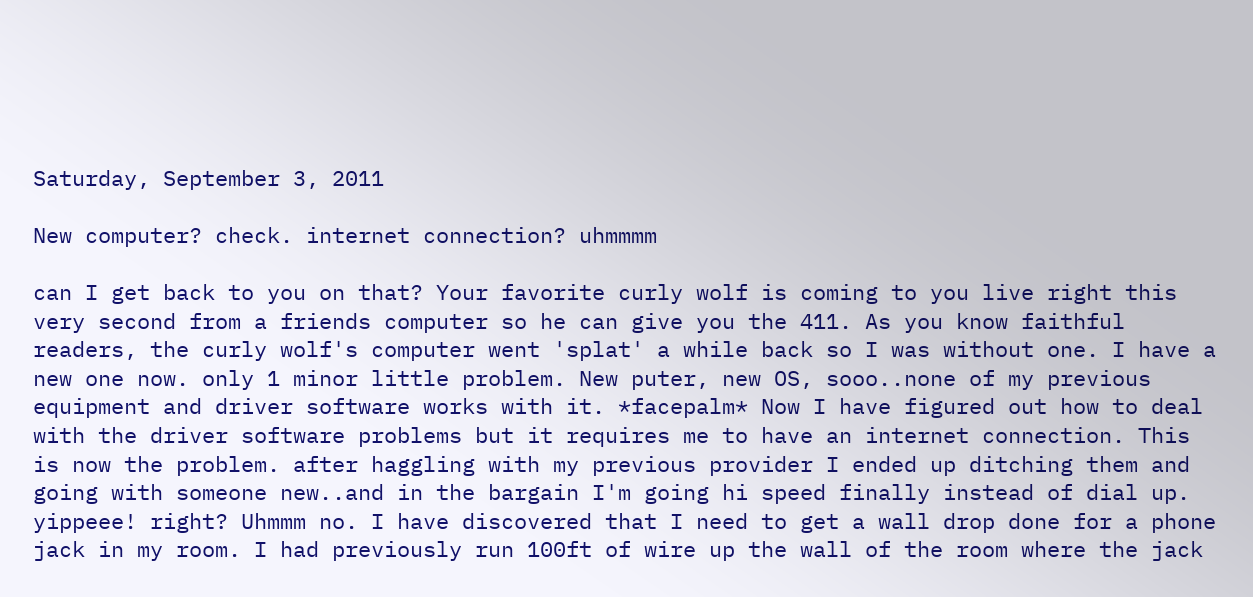Saturday, September 3, 2011

New computer? check. internet connection? uhmmmm

can I get back to you on that? Your favorite curly wolf is coming to you live right this very second from a friends computer so he can give you the 411. As you know faithful readers, the curly wolf's computer went 'splat' a while back so I was without one. I have a new one now. only 1 minor little problem. New puter, new OS, sooo..none of my previous equipment and driver software works with it. *facepalm* Now I have figured out how to deal with the driver software problems but it requires me to have an internet connection. This is now the problem. after haggling with my previous provider I ended up ditching them and going with someone new..and in the bargain I'm going hi speed finally instead of dial up. yippeee! right? Uhmmm no. I have discovered that I need to get a wall drop done for a phone jack in my room. I had previously run 100ft of wire up the wall of the room where the jack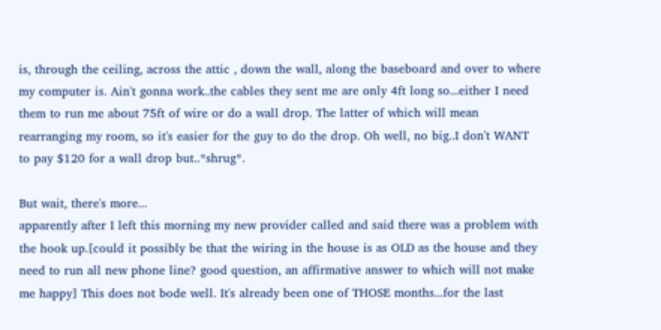is, through the ceiling, across the attic , down the wall, along the baseboard and over to where my computer is. Ain't gonna work..the cables they sent me are only 4ft long so...either I need them to run me about 75ft of wire or do a wall drop. The latter of which will mean rearranging my room, so it's easier for the guy to do the drop. Oh well, no big..I don't WANT to pay $120 for a wall drop but..*shrug*.

But wait, there's more...
apparently after I left this morning my new provider called and said there was a problem with the hook up.[could it possibly be that the wiring in the house is as OLD as the house and they need to run all new phone line? good question, an affirmative answer to which will not make me happy] This does not bode well. It's already been one of THOSE months...for the last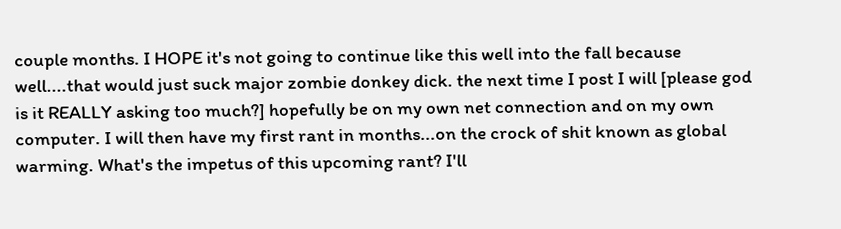couple months. I HOPE it's not going to continue like this well into the fall because well....that would just suck major zombie donkey dick. the next time I post I will [please god is it REALLY asking too much?] hopefully be on my own net connection and on my own computer. I will then have my first rant in months...on the crock of shit known as global warming. What's the impetus of this upcoming rant? I'll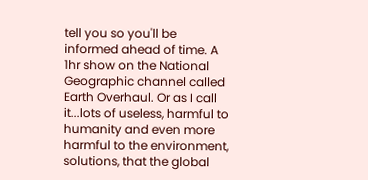tell you so you'll be informed ahead of time. A 1hr show on the National Geographic channel called Earth Overhaul. Or as I call it...lots of useless, harmful to humanity and even more harmful to the environment, solutions, that the global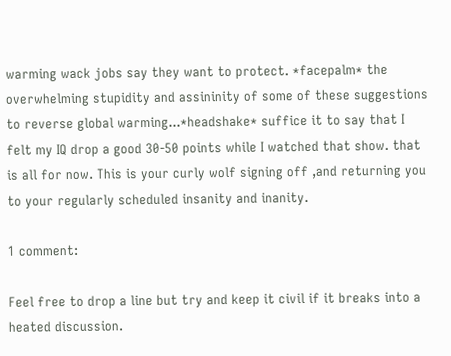warming wack jobs say they want to protect. *facepalm* the overwhelming stupidity and assininity of some of these suggestions to reverse global warming...*headshake* suffice it to say that I felt my IQ drop a good 30-50 points while I watched that show. that is all for now. This is your curly wolf signing off ,and returning you to your regularly scheduled insanity and inanity.

1 comment:

Feel free to drop a line but try and keep it civil if it breaks into a heated discussion.